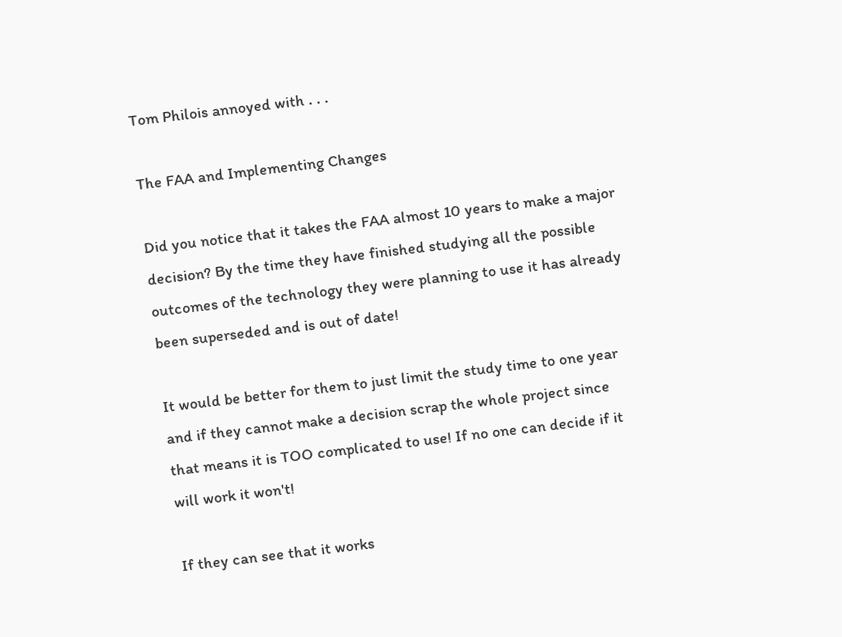Tom Philois annoyed with . . .

The FAA and Implementing Changes

Did you notice that it takes the FAA almost 10 years to make a major decision? By the time they have finished studying all the possible outcomes of the technology they were planning to use it has already been superseded and is out of date!

It would be better for them to just limit the study time to one year and if they cannot make a decision scrap the whole project since that means it is TOO complicated to use! If no one can decide if it will work it won't!

If they can see that it works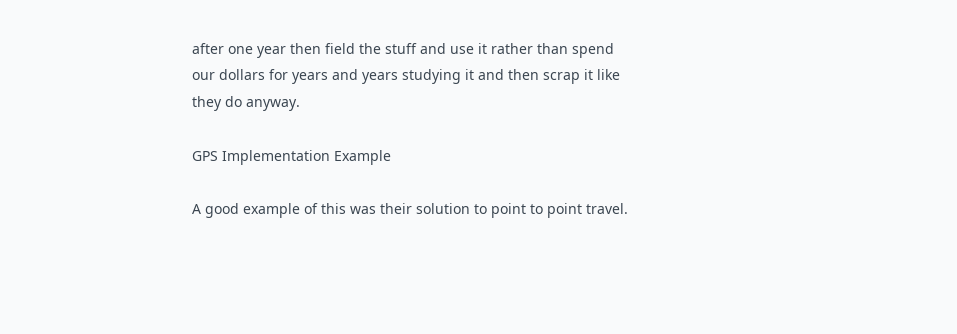after one year then field the stuff and use it rather than spend our dollars for years and years studying it and then scrap it like they do anyway.

GPS Implementation Example

A good example of this was their solution to point to point travel.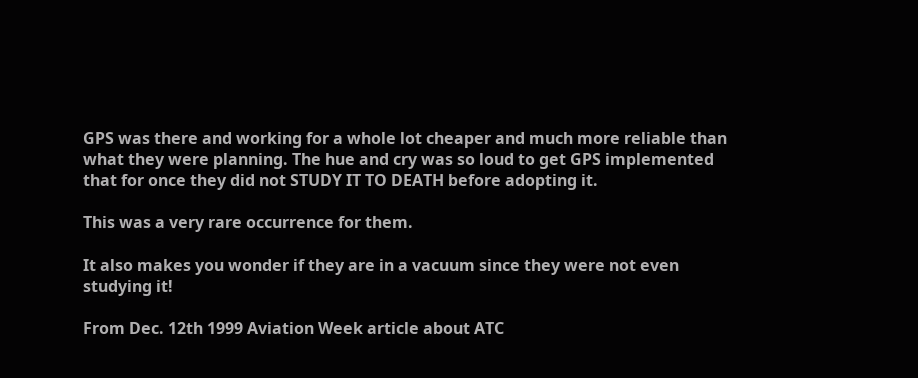GPS was there and working for a whole lot cheaper and much more reliable than what they were planning. The hue and cry was so loud to get GPS implemented that for once they did not STUDY IT TO DEATH before adopting it.

This was a very rare occurrence for them.

It also makes you wonder if they are in a vacuum since they were not even studying it!

From Dec. 12th 1999 Aviation Week article about ATC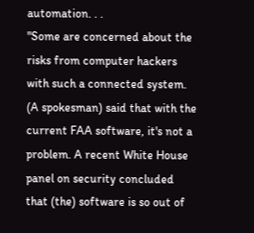automation. . .
"Some are concerned about the risks from computer hackers with such a connected system. (A spokesman) said that with the current FAA software, it's not a problem. A recent White House panel on security concluded that (the) software is so out of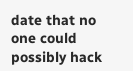date that no one could possibly hack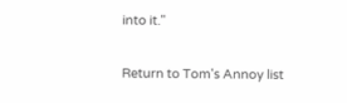into it."

Return to Tom's Annoy list